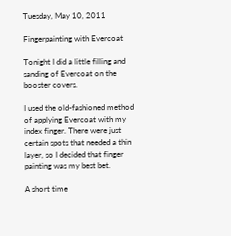Tuesday, May 10, 2011

Fingerpainting with Evercoat

Tonight I did a little filling and sanding of Evercoat on the booster covers.

I used the old-fashioned method of applying Evercoat with my index finger. There were just certain spots that needed a thin layer, so I decided that finger painting was my best bet.

A short time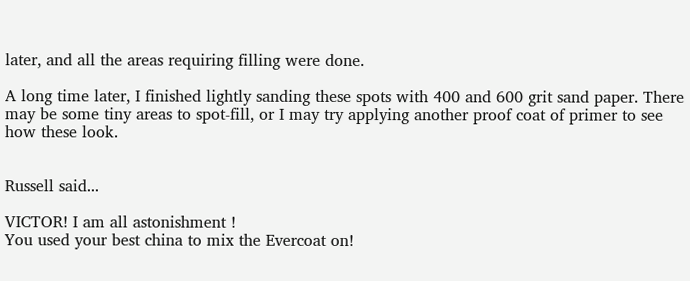later, and all the areas requiring filling were done.

A long time later, I finished lightly sanding these spots with 400 and 600 grit sand paper. There may be some tiny areas to spot-fill, or I may try applying another proof coat of primer to see how these look.


Russell said...

VICTOR! I am all astonishment !
You used your best china to mix the Evercoat on!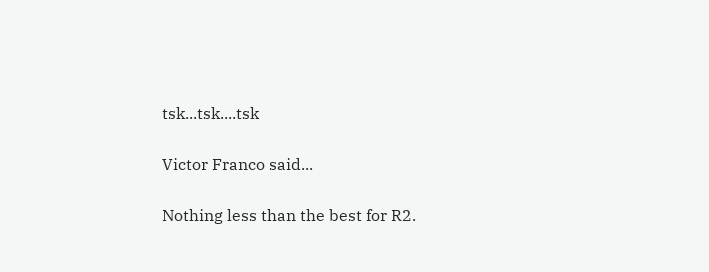tsk...tsk....tsk

Victor Franco said...

Nothing less than the best for R2.